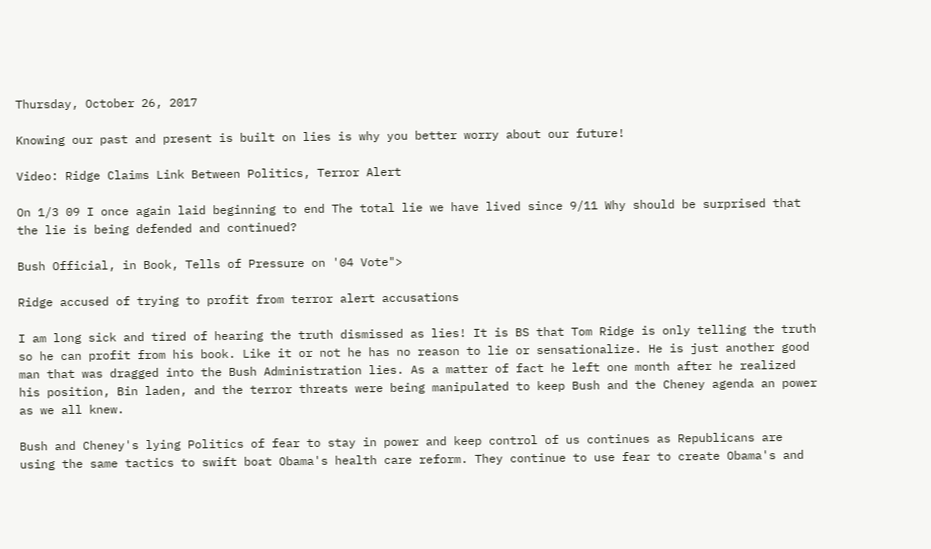Thursday, October 26, 2017

Knowing our past and present is built on lies is why you better worry about our future!

Video: Ridge Claims Link Between Politics, Terror Alert

On 1/3 09 I once again laid beginning to end The total lie we have lived since 9/11 Why should be surprised that the lie is being defended and continued?

Bush Official, in Book, Tells of Pressure on '04 Vote">

Ridge accused of trying to profit from terror alert accusations

I am long sick and tired of hearing the truth dismissed as lies! It is BS that Tom Ridge is only telling the truth so he can profit from his book. Like it or not he has no reason to lie or sensationalize. He is just another good man that was dragged into the Bush Administration lies. As a matter of fact he left one month after he realized his position, Bin laden, and the terror threats were being manipulated to keep Bush and the Cheney agenda an power as we all knew.

Bush and Cheney's lying Politics of fear to stay in power and keep control of us continues as Republicans are using the same tactics to swift boat Obama's health care reform. They continue to use fear to create Obama's and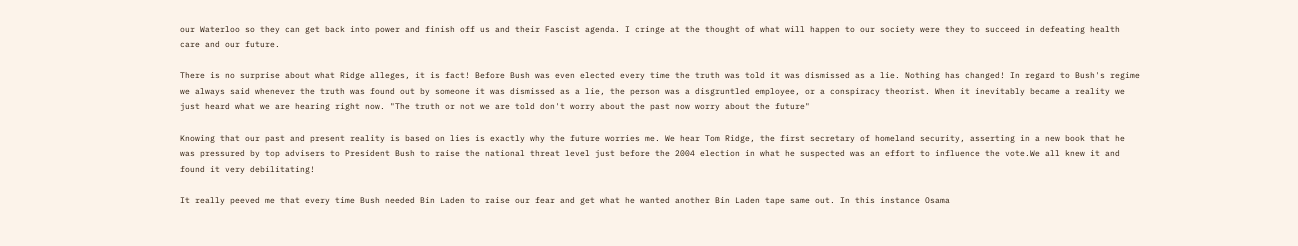our Waterloo so they can get back into power and finish off us and their Fascist agenda. I cringe at the thought of what will happen to our society were they to succeed in defeating health care and our future.

There is no surprise about what Ridge alleges, it is fact! Before Bush was even elected every time the truth was told it was dismissed as a lie. Nothing has changed! In regard to Bush's regime we always said whenever the truth was found out by someone it was dismissed as a lie, the person was a disgruntled employee, or a conspiracy theorist. When it inevitably became a reality we just heard what we are hearing right now. "The truth or not we are told don't worry about the past now worry about the future"

Knowing that our past and present reality is based on lies is exactly why the future worries me. We hear Tom Ridge, the first secretary of homeland security, asserting in a new book that he was pressured by top advisers to President Bush to raise the national threat level just before the 2004 election in what he suspected was an effort to influence the vote.We all knew it and found it very debilitating!

It really peeved me that every time Bush needed Bin Laden to raise our fear and get what he wanted another Bin Laden tape same out. In this instance Osama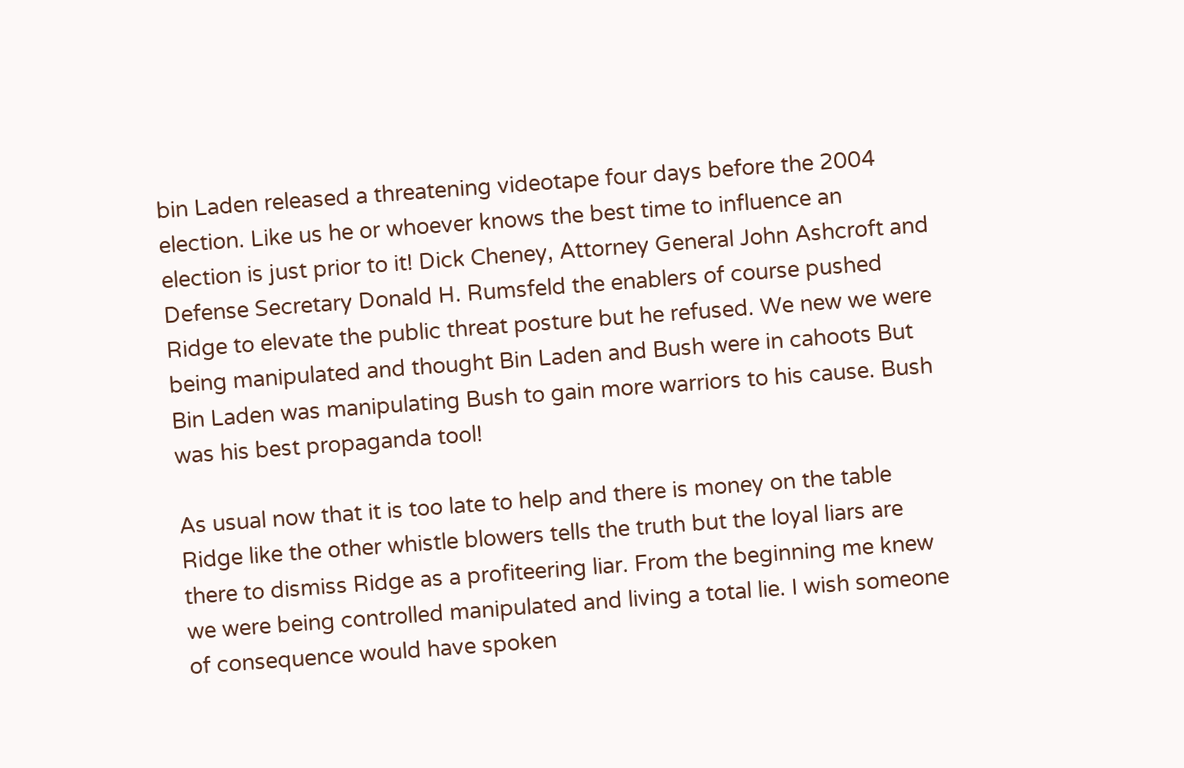bin Laden released a threatening videotape four days before the 2004 election. Like us he or whoever knows the best time to influence an election is just prior to it! Dick Cheney, Attorney General John Ashcroft and Defense Secretary Donald H. Rumsfeld the enablers of course pushed Ridge to elevate the public threat posture but he refused. We new we were being manipulated and thought Bin Laden and Bush were in cahoots But Bin Laden was manipulating Bush to gain more warriors to his cause. Bush was his best propaganda tool!

As usual now that it is too late to help and there is money on the table Ridge like the other whistle blowers tells the truth but the loyal liars are there to dismiss Ridge as a profiteering liar. From the beginning me knew we were being controlled manipulated and living a total lie. I wish someone of consequence would have spoken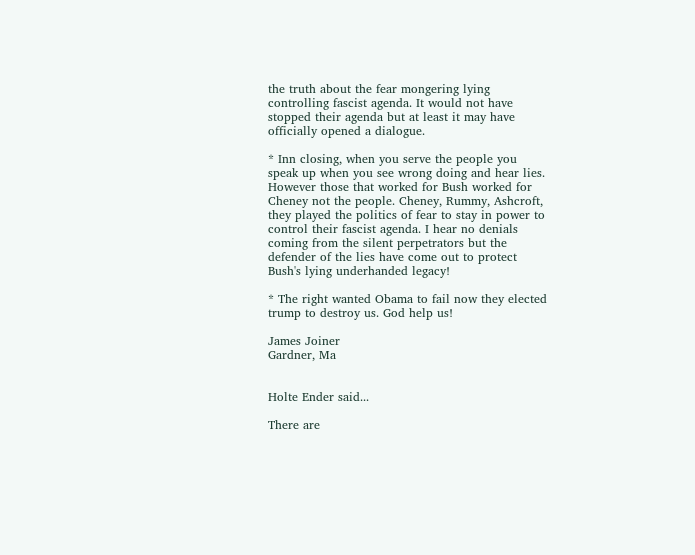the truth about the fear mongering lying controlling fascist agenda. It would not have stopped their agenda but at least it may have officially opened a dialogue.

* Inn closing, when you serve the people you speak up when you see wrong doing and hear lies. However those that worked for Bush worked for Cheney not the people. Cheney, Rummy, Ashcroft, they played the politics of fear to stay in power to control their fascist agenda. I hear no denials coming from the silent perpetrators but the defender of the lies have come out to protect Bush's lying underhanded legacy!

* The right wanted Obama to fail now they elected trump to destroy us. God help us!

James Joiner
Gardner, Ma


Holte Ender said...

There are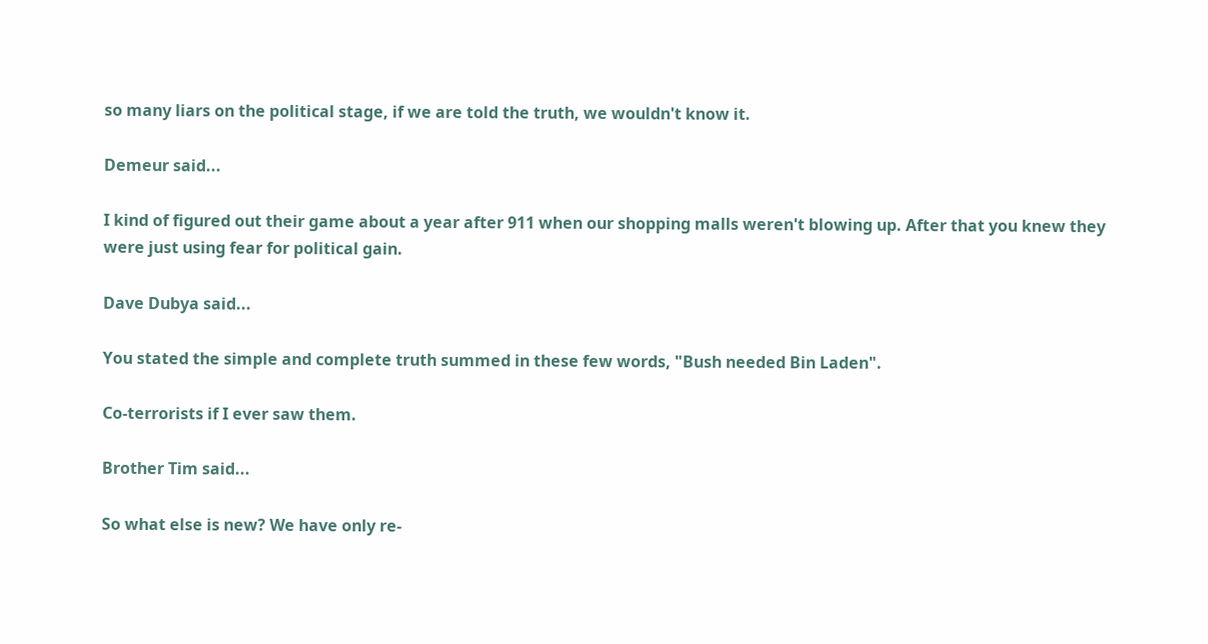so many liars on the political stage, if we are told the truth, we wouldn't know it.

Demeur said...

I kind of figured out their game about a year after 911 when our shopping malls weren't blowing up. After that you knew they were just using fear for political gain.

Dave Dubya said...

You stated the simple and complete truth summed in these few words, "Bush needed Bin Laden".

Co-terrorists if I ever saw them.

Brother Tim said...

So what else is new? We have only re-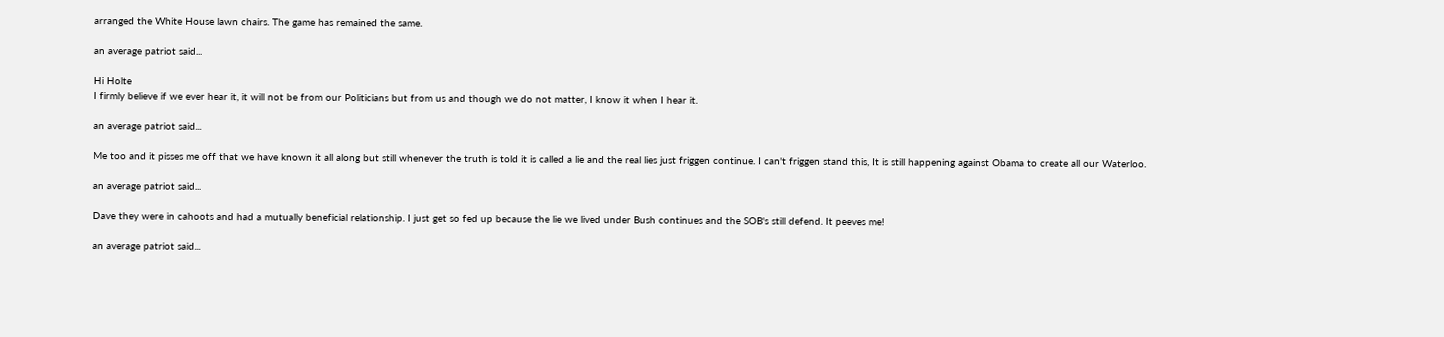arranged the White House lawn chairs. The game has remained the same.

an average patriot said...

Hi Holte
I firmly believe if we ever hear it, it will not be from our Politicians but from us and though we do not matter, I know it when I hear it.

an average patriot said...

Me too and it pisses me off that we have known it all along but still whenever the truth is told it is called a lie and the real lies just friggen continue. I can't friggen stand this, It is still happening against Obama to create all our Waterloo.

an average patriot said...

Dave they were in cahoots and had a mutually beneficial relationship. I just get so fed up because the lie we lived under Bush continues and the SOB's still defend. It peeves me!

an average patriot said...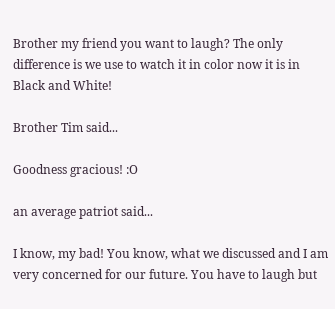Brother my friend you want to laugh? The only difference is we use to watch it in color now it is in Black and White!

Brother Tim said...

Goodness gracious! :O

an average patriot said...

I know, my bad! You know, what we discussed and I am very concerned for our future. You have to laugh but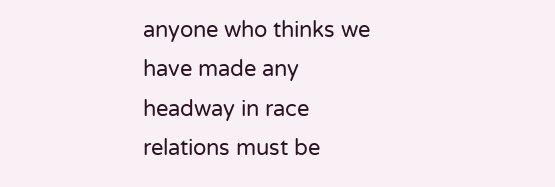anyone who thinks we have made any headway in race relations must be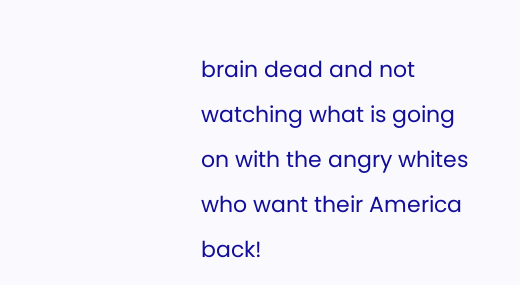brain dead and not watching what is going on with the angry whites who want their America back!